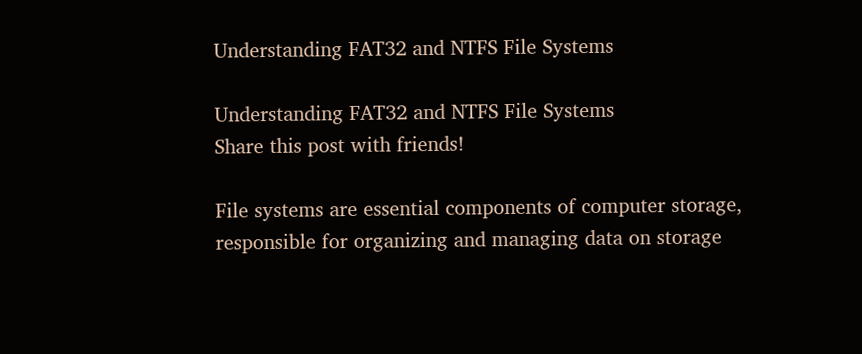Understanding FAT32 and NTFS File Systems

Understanding FAT32 and NTFS File Systems
Share this post with friends!

File systems are essential components of computer storage, responsible for organizing and managing data on storage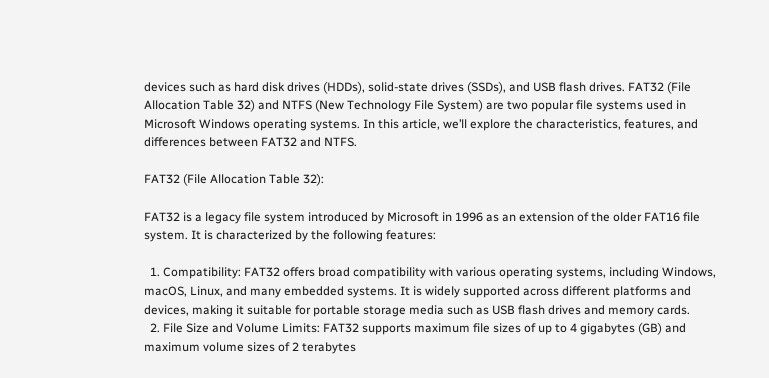devices such as hard disk drives (HDDs), solid-state drives (SSDs), and USB flash drives. FAT32 (File Allocation Table 32) and NTFS (New Technology File System) are two popular file systems used in Microsoft Windows operating systems. In this article, we’ll explore the characteristics, features, and differences between FAT32 and NTFS.

FAT32 (File Allocation Table 32):

FAT32 is a legacy file system introduced by Microsoft in 1996 as an extension of the older FAT16 file system. It is characterized by the following features:

  1. Compatibility: FAT32 offers broad compatibility with various operating systems, including Windows, macOS, Linux, and many embedded systems. It is widely supported across different platforms and devices, making it suitable for portable storage media such as USB flash drives and memory cards.
  2. File Size and Volume Limits: FAT32 supports maximum file sizes of up to 4 gigabytes (GB) and maximum volume sizes of 2 terabytes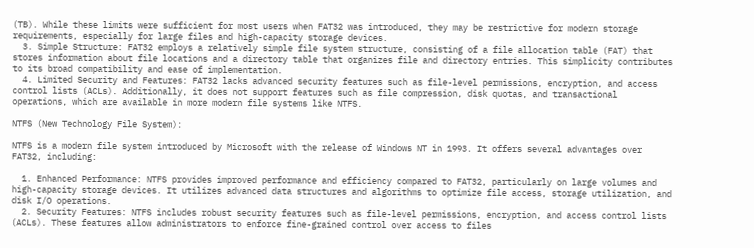(TB). While these limits were sufficient for most users when FAT32 was introduced, they may be restrictive for modern storage requirements, especially for large files and high-capacity storage devices.
  3. Simple Structure: FAT32 employs a relatively simple file system structure, consisting of a file allocation table (FAT) that stores information about file locations and a directory table that organizes file and directory entries. This simplicity contributes to its broad compatibility and ease of implementation.
  4. Limited Security and Features: FAT32 lacks advanced security features such as file-level permissions, encryption, and access control lists (ACLs). Additionally, it does not support features such as file compression, disk quotas, and transactional operations, which are available in more modern file systems like NTFS.

NTFS (New Technology File System):

NTFS is a modern file system introduced by Microsoft with the release of Windows NT in 1993. It offers several advantages over FAT32, including:

  1. Enhanced Performance: NTFS provides improved performance and efficiency compared to FAT32, particularly on large volumes and high-capacity storage devices. It utilizes advanced data structures and algorithms to optimize file access, storage utilization, and disk I/O operations.
  2. Security Features: NTFS includes robust security features such as file-level permissions, encryption, and access control lists (ACLs). These features allow administrators to enforce fine-grained control over access to files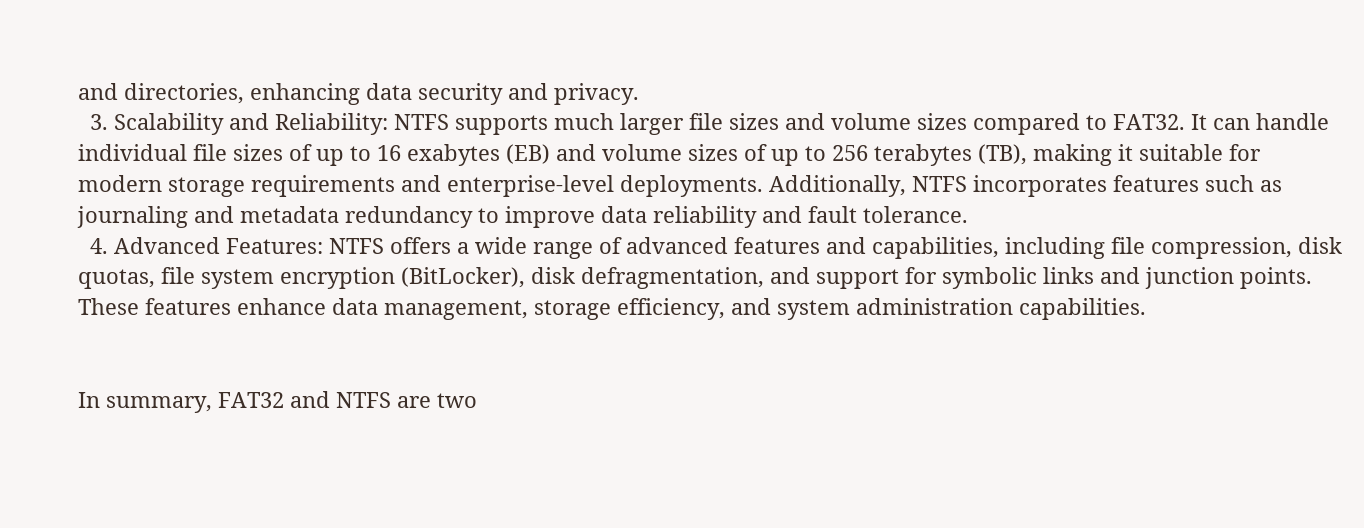and directories, enhancing data security and privacy.
  3. Scalability and Reliability: NTFS supports much larger file sizes and volume sizes compared to FAT32. It can handle individual file sizes of up to 16 exabytes (EB) and volume sizes of up to 256 terabytes (TB), making it suitable for modern storage requirements and enterprise-level deployments. Additionally, NTFS incorporates features such as journaling and metadata redundancy to improve data reliability and fault tolerance.
  4. Advanced Features: NTFS offers a wide range of advanced features and capabilities, including file compression, disk quotas, file system encryption (BitLocker), disk defragmentation, and support for symbolic links and junction points. These features enhance data management, storage efficiency, and system administration capabilities.


In summary, FAT32 and NTFS are two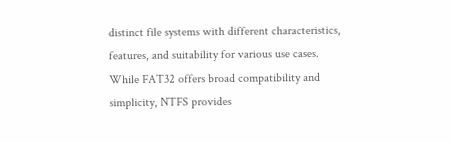distinct file systems with different characteristics, features, and suitability for various use cases. While FAT32 offers broad compatibility and simplicity, NTFS provides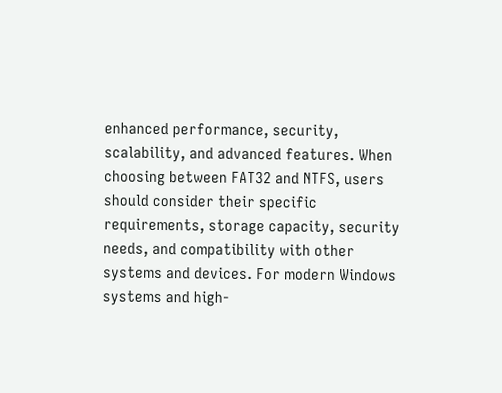enhanced performance, security, scalability, and advanced features. When choosing between FAT32 and NTFS, users should consider their specific requirements, storage capacity, security needs, and compatibility with other systems and devices. For modern Windows systems and high-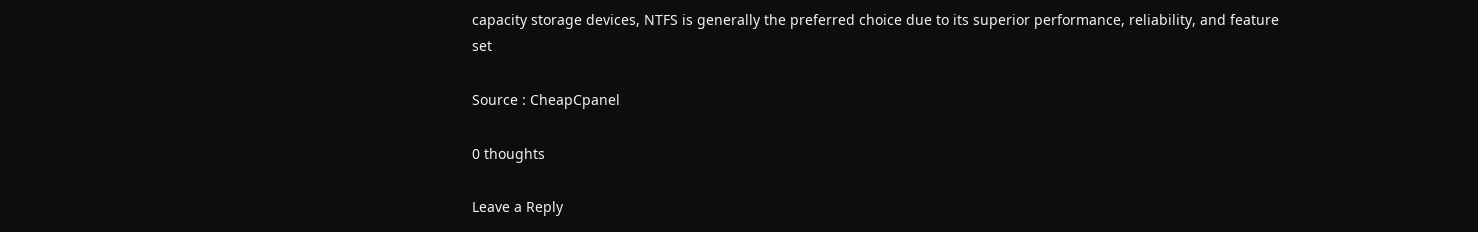capacity storage devices, NTFS is generally the preferred choice due to its superior performance, reliability, and feature set

Source : CheapCpanel

0 thoughts

Leave a Reply